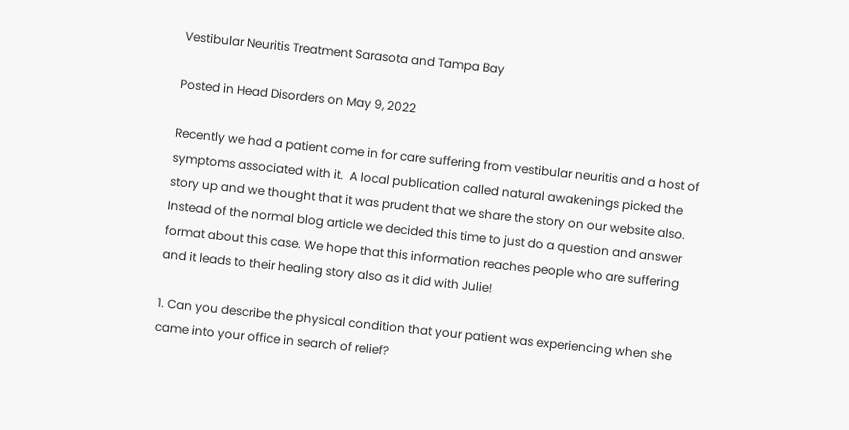Vestibular Neuritis Treatment Sarasota and Tampa Bay

Posted in Head Disorders on May 9, 2022

Recently we had a patient come in for care suffering from vestibular neuritis and a host of symptoms associated with it.  A local publication called natural awakenings picked the story up and we thought that it was prudent that we share the story on our website also. Instead of the normal blog article we decided this time to just do a question and answer format about this case. We hope that this information reaches people who are suffering and it leads to their healing story also as it did with Julie!

1. Can you describe the physical condition that your patient was experiencing when she came into your office in search of relief?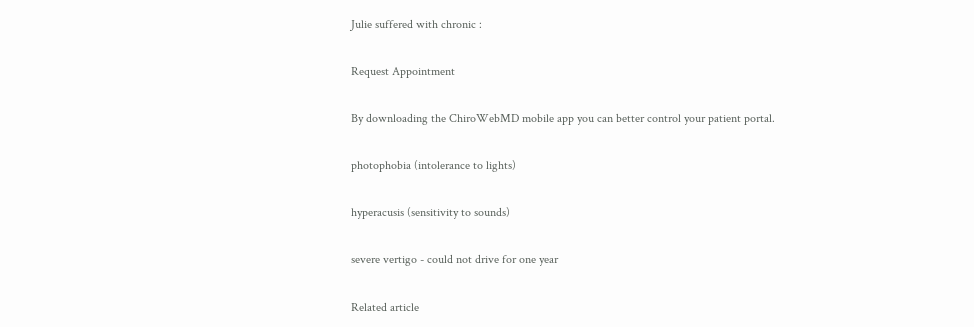Julie suffered with chronic :

Request Appointment

By downloading the ChiroWebMD mobile app you can better control your patient portal.

photophobia (intolerance to lights)

hyperacusis (sensitivity to sounds)

severe vertigo - could not drive for one year

Related article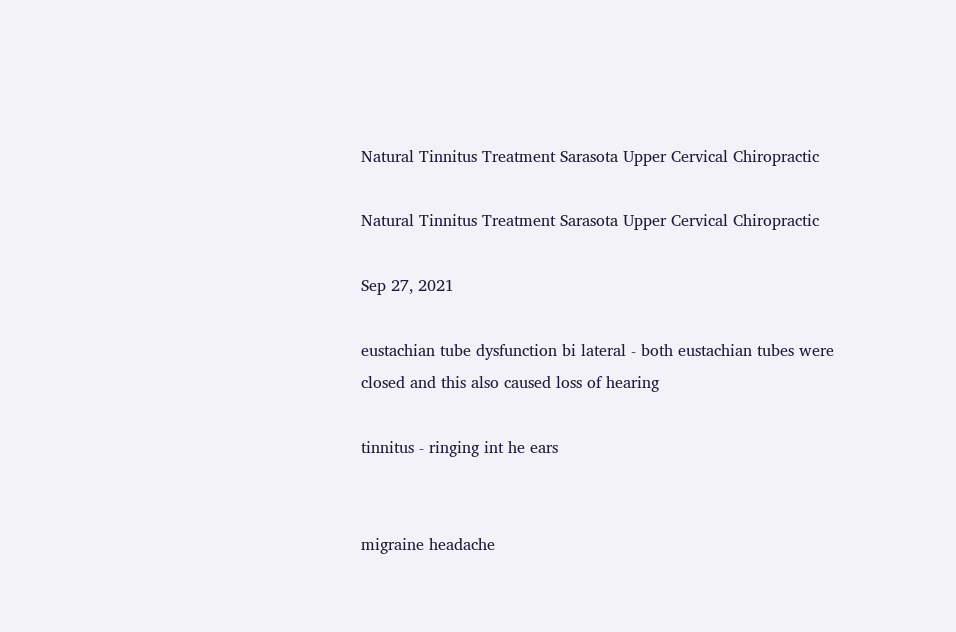Natural Tinnitus Treatment Sarasota Upper Cervical Chiropractic

Natural Tinnitus Treatment Sarasota Upper Cervical Chiropractic

Sep 27, 2021

eustachian tube dysfunction bi lateral - both eustachian tubes were closed and this also caused loss of hearing

tinnitus - ringing int he ears


migraine headache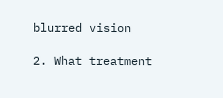blurred vision

2. What treatment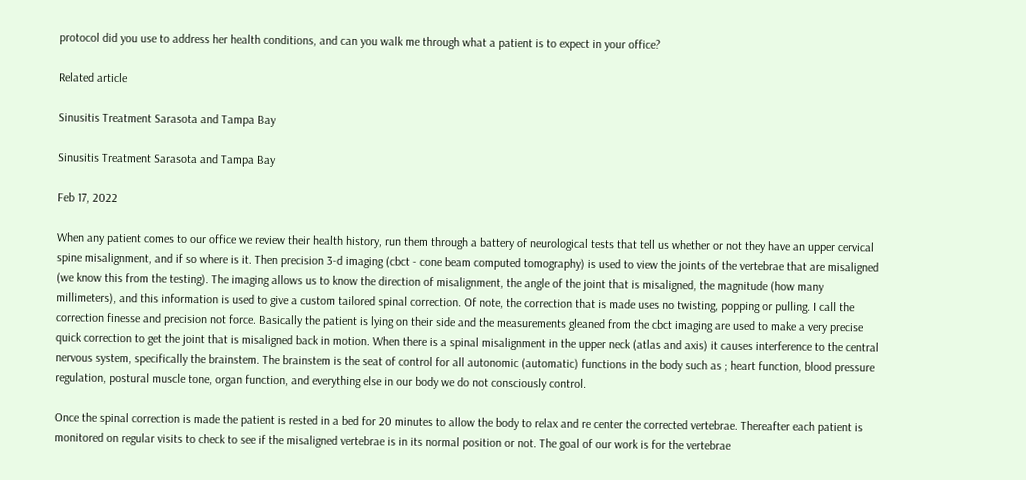protocol did you use to address her health conditions, and can you walk me through what a patient is to expect in your office?

Related article

Sinusitis Treatment Sarasota and Tampa Bay

Sinusitis Treatment Sarasota and Tampa Bay

Feb 17, 2022

When any patient comes to our office we review their health history, run them through a battery of neurological tests that tell us whether or not they have an upper cervical spine misalignment, and if so where is it. Then precision 3-d imaging (cbct - cone beam computed tomography) is used to view the joints of the vertebrae that are misaligned (we know this from the testing). The imaging allows us to know the direction of misalignment, the angle of the joint that is misaligned, the magnitude (how many millimeters), and this information is used to give a custom tailored spinal correction. Of note, the correction that is made uses no twisting, popping or pulling. I call the correction finesse and precision not force. Basically the patient is lying on their side and the measurements gleaned from the cbct imaging are used to make a very precise quick correction to get the joint that is misaligned back in motion. When there is a spinal misalignment in the upper neck (atlas and axis) it causes interference to the central nervous system, specifically the brainstem. The brainstem is the seat of control for all autonomic (automatic) functions in the body such as ; heart function, blood pressure regulation, postural muscle tone, organ function, and everything else in our body we do not consciously control.

Once the spinal correction is made the patient is rested in a bed for 20 minutes to allow the body to relax and re center the corrected vertebrae. Thereafter each patient is monitored on regular visits to check to see if the misaligned vertebrae is in its normal position or not. The goal of our work is for the vertebrae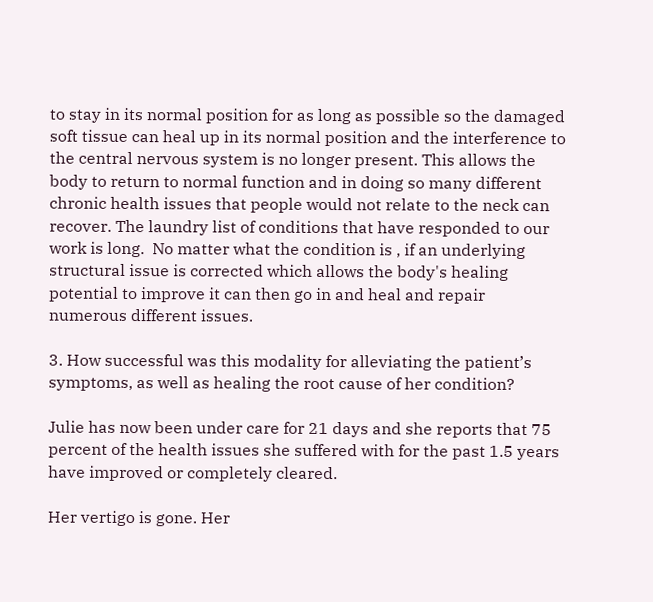to stay in its normal position for as long as possible so the damaged soft tissue can heal up in its normal position and the interference to the central nervous system is no longer present. This allows the body to return to normal function and in doing so many different chronic health issues that people would not relate to the neck can recover. The laundry list of conditions that have responded to our work is long.  No matter what the condition is , if an underlying structural issue is corrected which allows the body's healing potential to improve it can then go in and heal and repair numerous different issues.

3. How successful was this modality for alleviating the patient’s symptoms, as well as healing the root cause of her condition?

Julie has now been under care for 21 days and she reports that 75 percent of the health issues she suffered with for the past 1.5 years have improved or completely cleared.

Her vertigo is gone. Her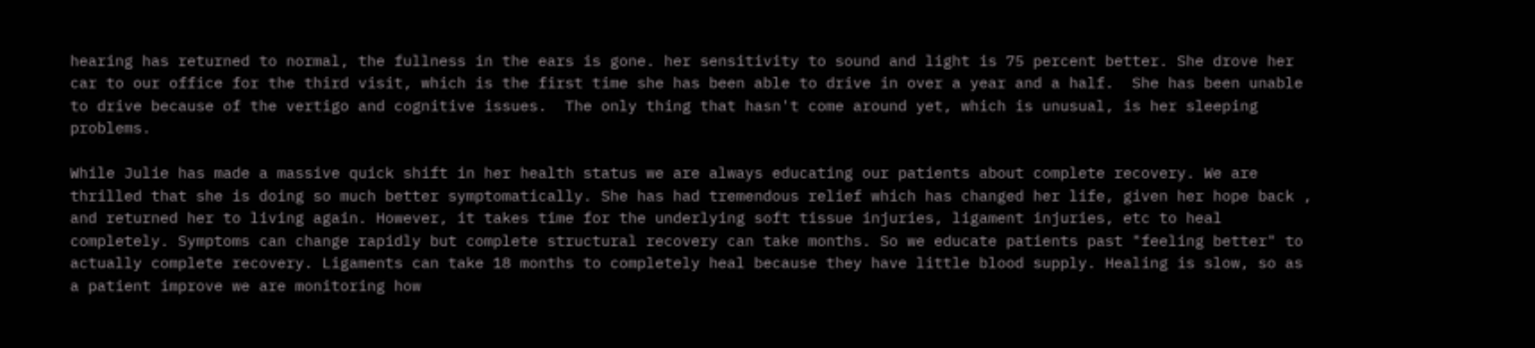hearing has returned to normal, the fullness in the ears is gone. her sensitivity to sound and light is 75 percent better. She drove her car to our office for the third visit, which is the first time she has been able to drive in over a year and a half.  She has been unable to drive because of the vertigo and cognitive issues.  The only thing that hasn't come around yet, which is unusual, is her sleeping problems.

While Julie has made a massive quick shift in her health status we are always educating our patients about complete recovery. We are thrilled that she is doing so much better symptomatically. She has had tremendous relief which has changed her life, given her hope back , and returned her to living again. However, it takes time for the underlying soft tissue injuries, ligament injuries, etc to heal completely. Symptoms can change rapidly but complete structural recovery can take months. So we educate patients past "feeling better" to actually complete recovery. Ligaments can take 18 months to completely heal because they have little blood supply. Healing is slow, so as a patient improve we are monitoring how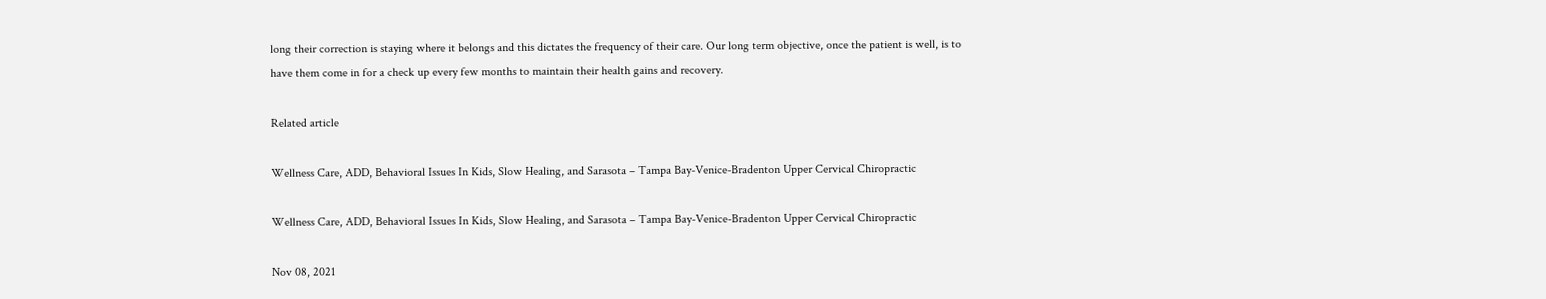long their correction is staying where it belongs and this dictates the frequency of their care. Our long term objective, once the patient is well, is to have them come in for a check up every few months to maintain their health gains and recovery.

Related article

Wellness Care, ADD, Behavioral Issues In Kids, Slow Healing, and Sarasota – Tampa Bay-Venice-Bradenton Upper Cervical Chiropractic

Wellness Care, ADD, Behavioral Issues In Kids, Slow Healing, and Sarasota – Tampa Bay-Venice-Bradenton Upper Cervical Chiropractic

Nov 08, 2021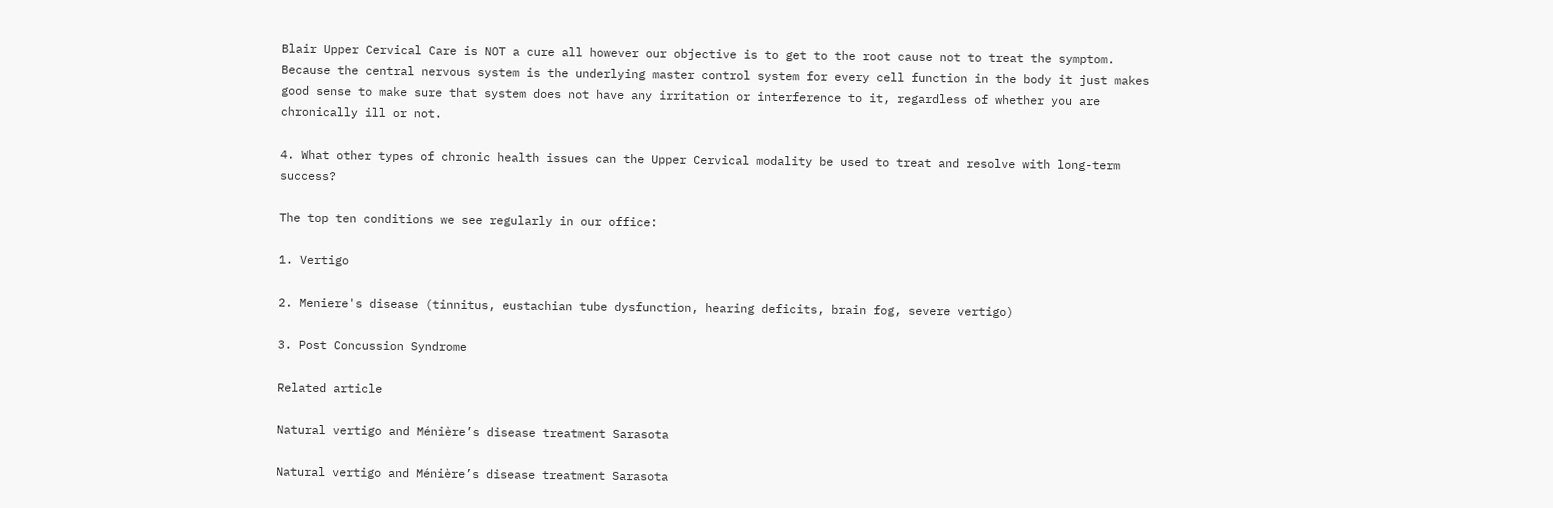Blair Upper Cervical Care is NOT a cure all however our objective is to get to the root cause not to treat the symptom. Because the central nervous system is the underlying master control system for every cell function in the body it just makes good sense to make sure that system does not have any irritation or interference to it, regardless of whether you are chronically ill or not.

4. What other types of chronic health issues can the Upper Cervical modality be used to treat and resolve with long-term success?

The top ten conditions we see regularly in our office:

1. Vertigo

2. Meniere's disease (tinnitus, eustachian tube dysfunction, hearing deficits, brain fog, severe vertigo)

3. Post Concussion Syndrome

Related article

Natural vertigo and Ménière’s disease treatment Sarasota

Natural vertigo and Ménière’s disease treatment Sarasota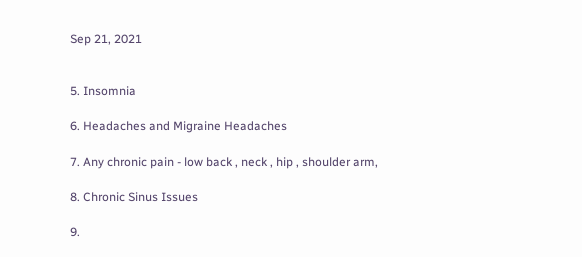Sep 21, 2021


5. Insomnia

6. Headaches and Migraine Headaches

7. Any chronic pain - low back , neck , hip , shoulder arm,

8. Chronic Sinus Issues

9.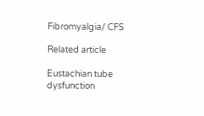Fibromyalgia/ CFS

Related article

Eustachian tube dysfunction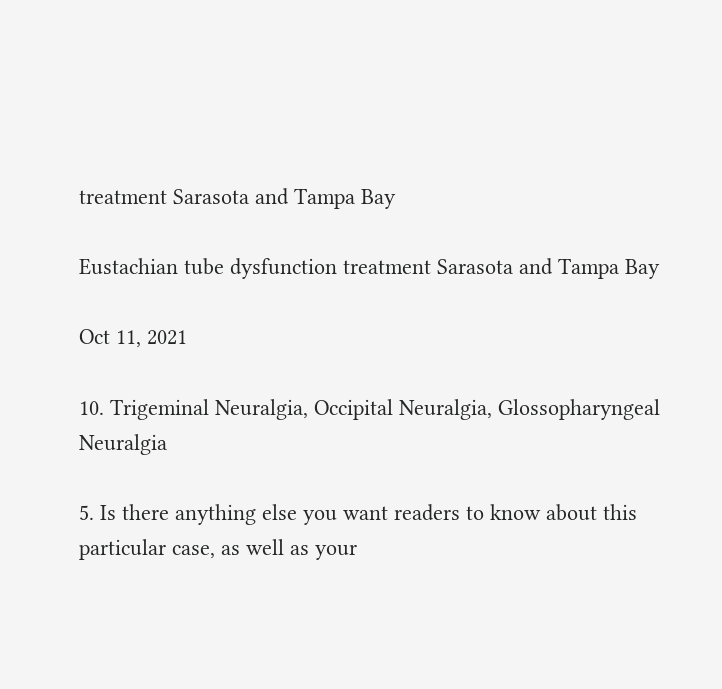treatment Sarasota and Tampa Bay

Eustachian tube dysfunction treatment Sarasota and Tampa Bay

Oct 11, 2021

10. Trigeminal Neuralgia, Occipital Neuralgia, Glossopharyngeal Neuralgia

5. Is there anything else you want readers to know about this particular case, as well as your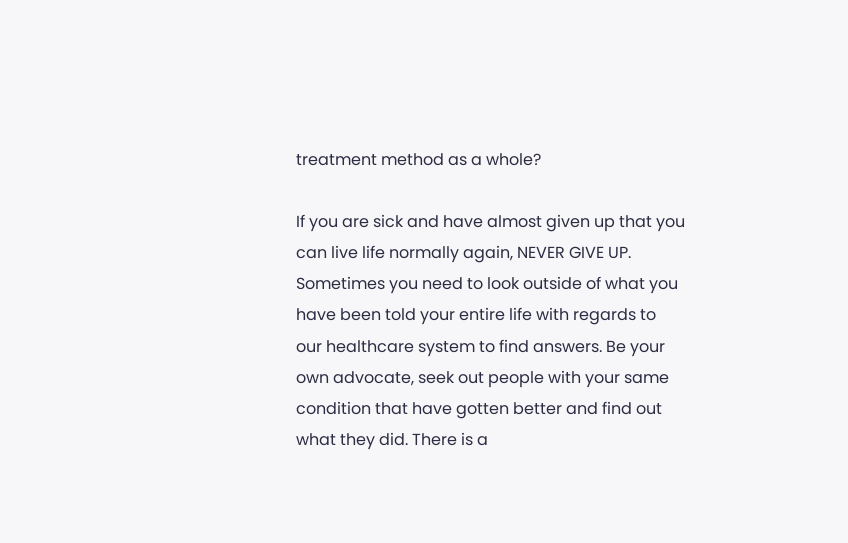treatment method as a whole?

If you are sick and have almost given up that you can live life normally again, NEVER GIVE UP. Sometimes you need to look outside of what you have been told your entire life with regards to our healthcare system to find answers. Be your own advocate, seek out people with your same condition that have gotten better and find out what they did. There is a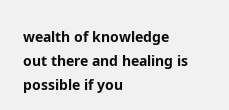wealth of knowledge out there and healing is possible if you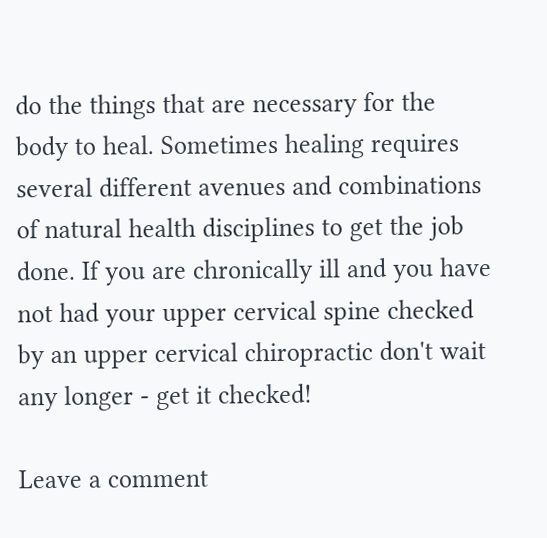do the things that are necessary for the body to heal. Sometimes healing requires several different avenues and combinations of natural health disciplines to get the job done. If you are chronically ill and you have not had your upper cervical spine checked by an upper cervical chiropractic don't wait any longer - get it checked!

Leave a comment